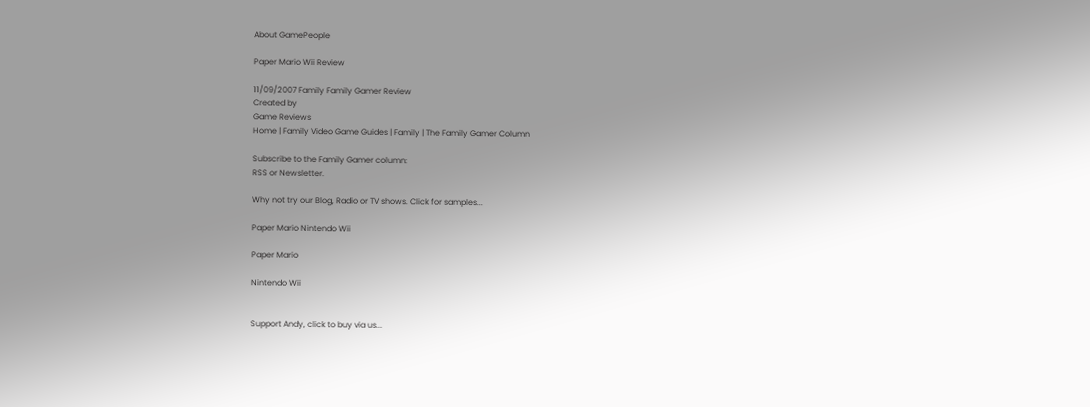About GamePeople

Paper Mario Wii Review

11/09/2007 Family Family Gamer Review
Created by
Game Reviews
Home | Family Video Game Guides | Family | The Family Gamer Column

Subscribe to the Family Gamer column:
RSS or Newsletter.

Why not try our Blog, Radio or TV shows. Click for samples...

Paper Mario Nintendo Wii

Paper Mario

Nintendo Wii


Support Andy, click to buy via us...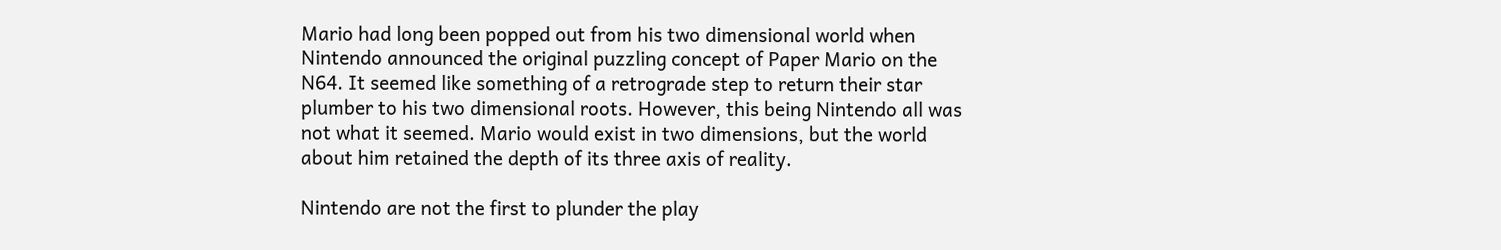Mario had long been popped out from his two dimensional world when Nintendo announced the original puzzling concept of Paper Mario on the N64. It seemed like something of a retrograde step to return their star plumber to his two dimensional roots. However, this being Nintendo all was not what it seemed. Mario would exist in two dimensions, but the world about him retained the depth of its three axis of reality.

Nintendo are not the first to plunder the play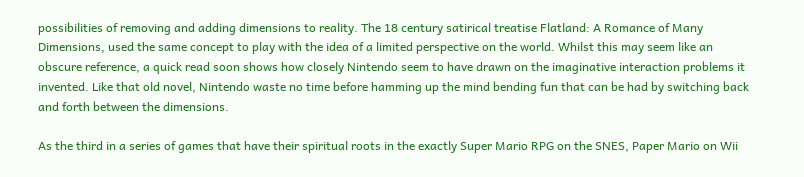possibilities of removing and adding dimensions to reality. The 18 century satirical treatise Flatland: A Romance of Many Dimensions, used the same concept to play with the idea of a limited perspective on the world. Whilst this may seem like an obscure reference, a quick read soon shows how closely Nintendo seem to have drawn on the imaginative interaction problems it invented. Like that old novel, Nintendo waste no time before hamming up the mind bending fun that can be had by switching back and forth between the dimensions.

As the third in a series of games that have their spiritual roots in the exactly Super Mario RPG on the SNES, Paper Mario on Wii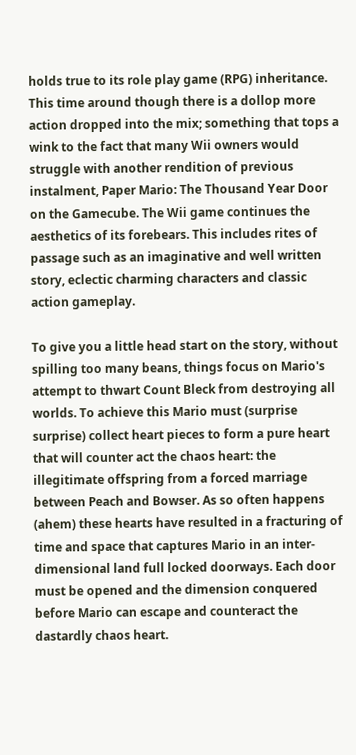holds true to its role play game (RPG) inheritance. This time around though there is a dollop more action dropped into the mix; something that tops a wink to the fact that many Wii owners would struggle with another rendition of previous instalment, Paper Mario: The Thousand Year Door on the Gamecube. The Wii game continues the aesthetics of its forebears. This includes rites of passage such as an imaginative and well written story, eclectic charming characters and classic action gameplay.

To give you a little head start on the story, without spilling too many beans, things focus on Mario's attempt to thwart Count Bleck from destroying all worlds. To achieve this Mario must (surprise surprise) collect heart pieces to form a pure heart that will counter act the chaos heart: the illegitimate offspring from a forced marriage between Peach and Bowser. As so often happens (ahem) these hearts have resulted in a fracturing of time and space that captures Mario in an inter-dimensional land full locked doorways. Each door must be opened and the dimension conquered before Mario can escape and counteract the dastardly chaos heart.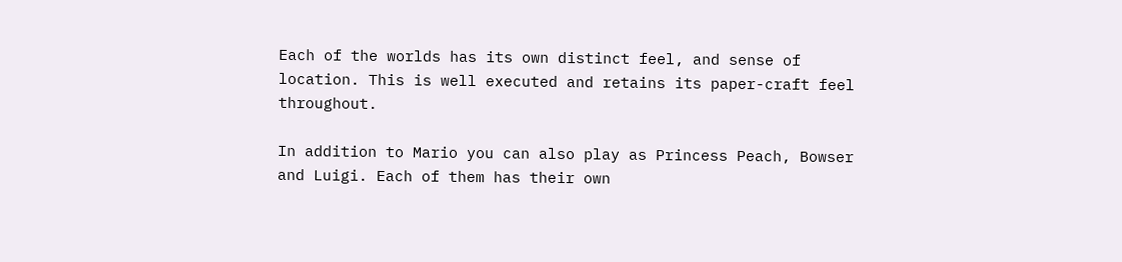Each of the worlds has its own distinct feel, and sense of location. This is well executed and retains its paper-craft feel throughout.

In addition to Mario you can also play as Princess Peach, Bowser and Luigi. Each of them has their own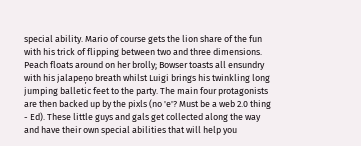special ability. Mario of course gets the lion share of the fun with his trick of flipping between two and three dimensions. Peach floats around on her brolly; Bowser toasts all ensundry with his jalapeņo breath whilst Luigi brings his twinkling long jumping balletic feet to the party. The main four protagonists are then backed up by the pixls (no 'e'? Must be a web 2.0 thing - Ed). These little guys and gals get collected along the way and have their own special abilities that will help you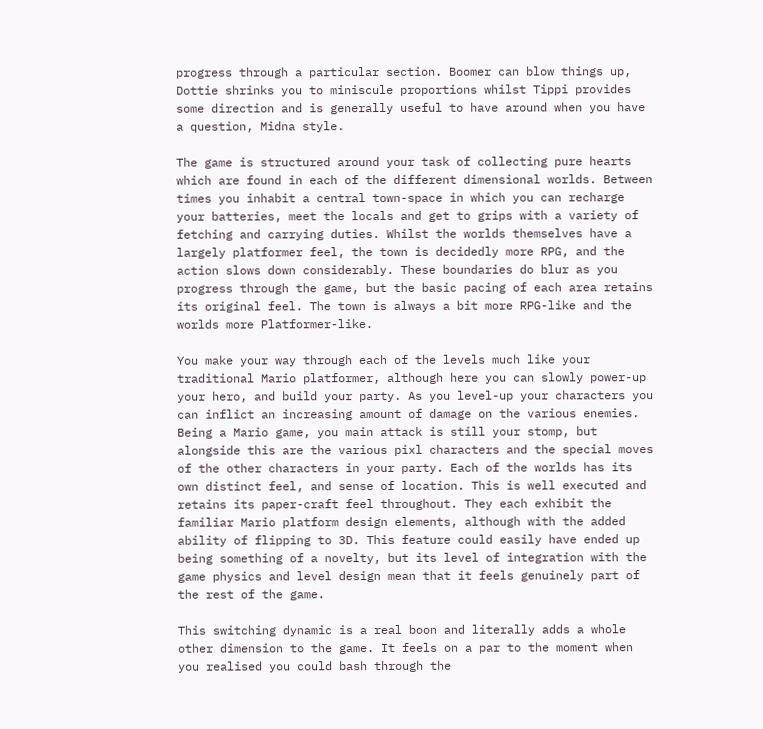progress through a particular section. Boomer can blow things up, Dottie shrinks you to miniscule proportions whilst Tippi provides some direction and is generally useful to have around when you have a question, Midna style.

The game is structured around your task of collecting pure hearts which are found in each of the different dimensional worlds. Between times you inhabit a central town-space in which you can recharge your batteries, meet the locals and get to grips with a variety of fetching and carrying duties. Whilst the worlds themselves have a largely platformer feel, the town is decidedly more RPG, and the action slows down considerably. These boundaries do blur as you progress through the game, but the basic pacing of each area retains its original feel. The town is always a bit more RPG-like and the worlds more Platformer-like.

You make your way through each of the levels much like your traditional Mario platformer, although here you can slowly power-up your hero, and build your party. As you level-up your characters you can inflict an increasing amount of damage on the various enemies. Being a Mario game, you main attack is still your stomp, but alongside this are the various pixl characters and the special moves of the other characters in your party. Each of the worlds has its own distinct feel, and sense of location. This is well executed and retains its paper-craft feel throughout. They each exhibit the familiar Mario platform design elements, although with the added ability of flipping to 3D. This feature could easily have ended up being something of a novelty, but its level of integration with the game physics and level design mean that it feels genuinely part of the rest of the game.

This switching dynamic is a real boon and literally adds a whole other dimension to the game. It feels on a par to the moment when you realised you could bash through the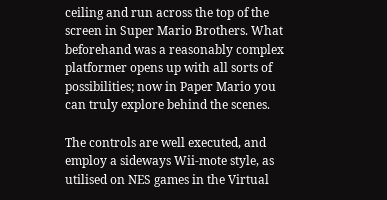ceiling and run across the top of the screen in Super Mario Brothers. What beforehand was a reasonably complex platformer opens up with all sorts of possibilities; now in Paper Mario you can truly explore behind the scenes.

The controls are well executed, and employ a sideways Wii-mote style, as utilised on NES games in the Virtual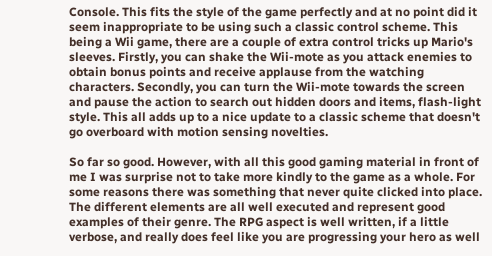Console. This fits the style of the game perfectly and at no point did it seem inappropriate to be using such a classic control scheme. This being a Wii game, there are a couple of extra control tricks up Mario's sleeves. Firstly, you can shake the Wii-mote as you attack enemies to obtain bonus points and receive applause from the watching characters. Secondly, you can turn the Wii-mote towards the screen and pause the action to search out hidden doors and items, flash-light style. This all adds up to a nice update to a classic scheme that doesn't go overboard with motion sensing novelties.

So far so good. However, with all this good gaming material in front of me I was surprise not to take more kindly to the game as a whole. For some reasons there was something that never quite clicked into place. The different elements are all well executed and represent good examples of their genre. The RPG aspect is well written, if a little verbose, and really does feel like you are progressing your hero as well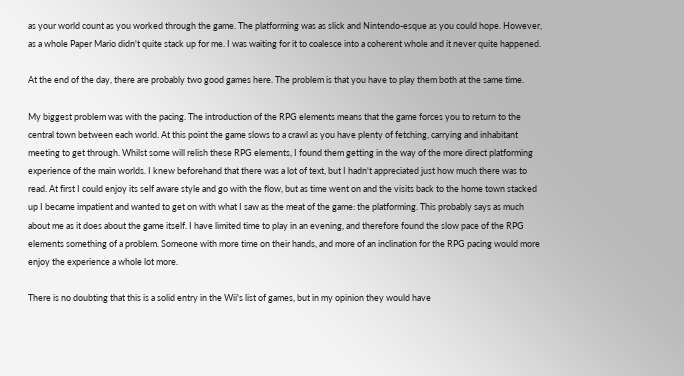as your world count as you worked through the game. The platforming was as slick and Nintendo-esque as you could hope. However, as a whole Paper Mario didn't quite stack up for me. I was waiting for it to coalesce into a coherent whole and it never quite happened.

At the end of the day, there are probably two good games here. The problem is that you have to play them both at the same time.

My biggest problem was with the pacing. The introduction of the RPG elements means that the game forces you to return to the central town between each world. At this point the game slows to a crawl as you have plenty of fetching, carrying and inhabitant meeting to get through. Whilst some will relish these RPG elements, I found them getting in the way of the more direct platforming experience of the main worlds. I knew beforehand that there was a lot of text, but I hadn't appreciated just how much there was to read. At first I could enjoy its self aware style and go with the flow, but as time went on and the visits back to the home town stacked up I became impatient and wanted to get on with what I saw as the meat of the game: the platforming. This probably says as much about me as it does about the game itself. I have limited time to play in an evening, and therefore found the slow pace of the RPG elements something of a problem. Someone with more time on their hands, and more of an inclination for the RPG pacing would more enjoy the experience a whole lot more.

There is no doubting that this is a solid entry in the Wii's list of games, but in my opinion they would have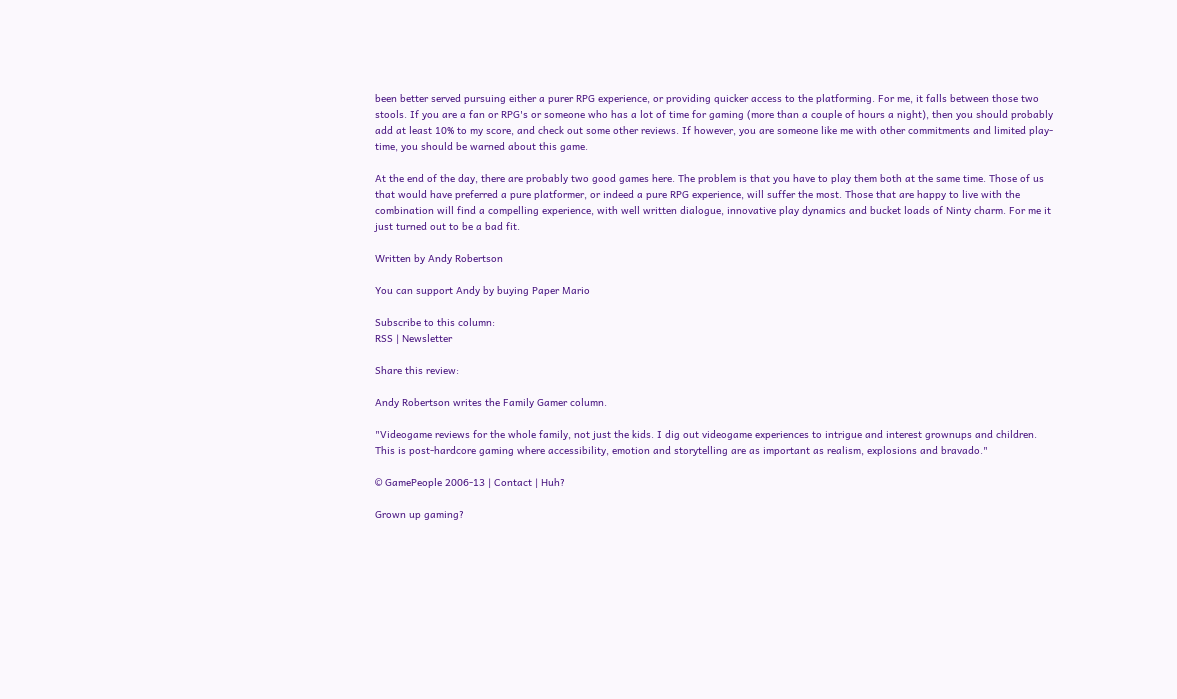been better served pursuing either a purer RPG experience, or providing quicker access to the platforming. For me, it falls between those two stools. If you are a fan or RPG's or someone who has a lot of time for gaming (more than a couple of hours a night), then you should probably add at least 10% to my score, and check out some other reviews. If however, you are someone like me with other commitments and limited play-time, you should be warned about this game.

At the end of the day, there are probably two good games here. The problem is that you have to play them both at the same time. Those of us that would have preferred a pure platformer, or indeed a pure RPG experience, will suffer the most. Those that are happy to live with the combination will find a compelling experience, with well written dialogue, innovative play dynamics and bucket loads of Ninty charm. For me it just turned out to be a bad fit.

Written by Andy Robertson

You can support Andy by buying Paper Mario

Subscribe to this column:
RSS | Newsletter

Share this review:

Andy Robertson writes the Family Gamer column.

"Videogame reviews for the whole family, not just the kids. I dig out videogame experiences to intrigue and interest grownups and children. This is post-hardcore gaming where accessibility, emotion and storytelling are as important as realism, explosions and bravado."

© GamePeople 2006-13 | Contact | Huh?

Grown up gaming?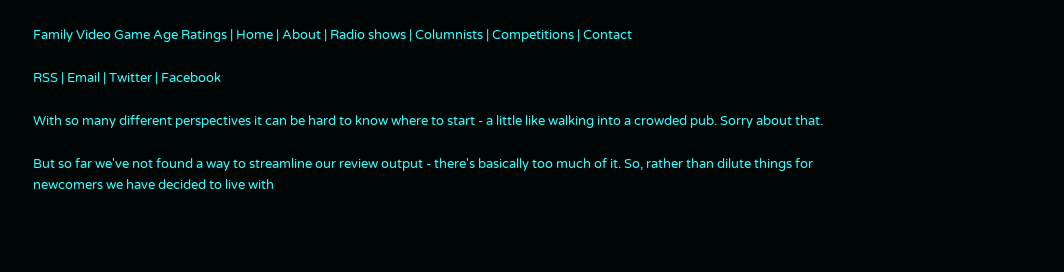Family Video Game Age Ratings | Home | About | Radio shows | Columnists | Competitions | Contact

RSS | Email | Twitter | Facebook

With so many different perspectives it can be hard to know where to start - a little like walking into a crowded pub. Sorry about that.

But so far we've not found a way to streamline our review output - there's basically too much of it. So, rather than dilute things for newcomers we have decided to live with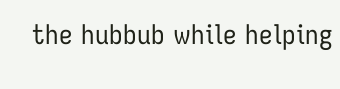the hubbub while helping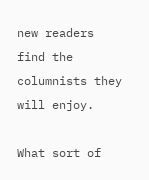new readers find the columnists they will enjoy.

What sort of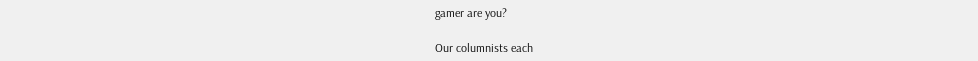gamer are you?

Our columnists each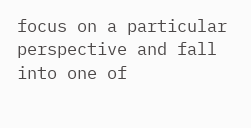focus on a particular perspective and fall into one of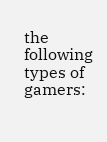the following types of gamers: